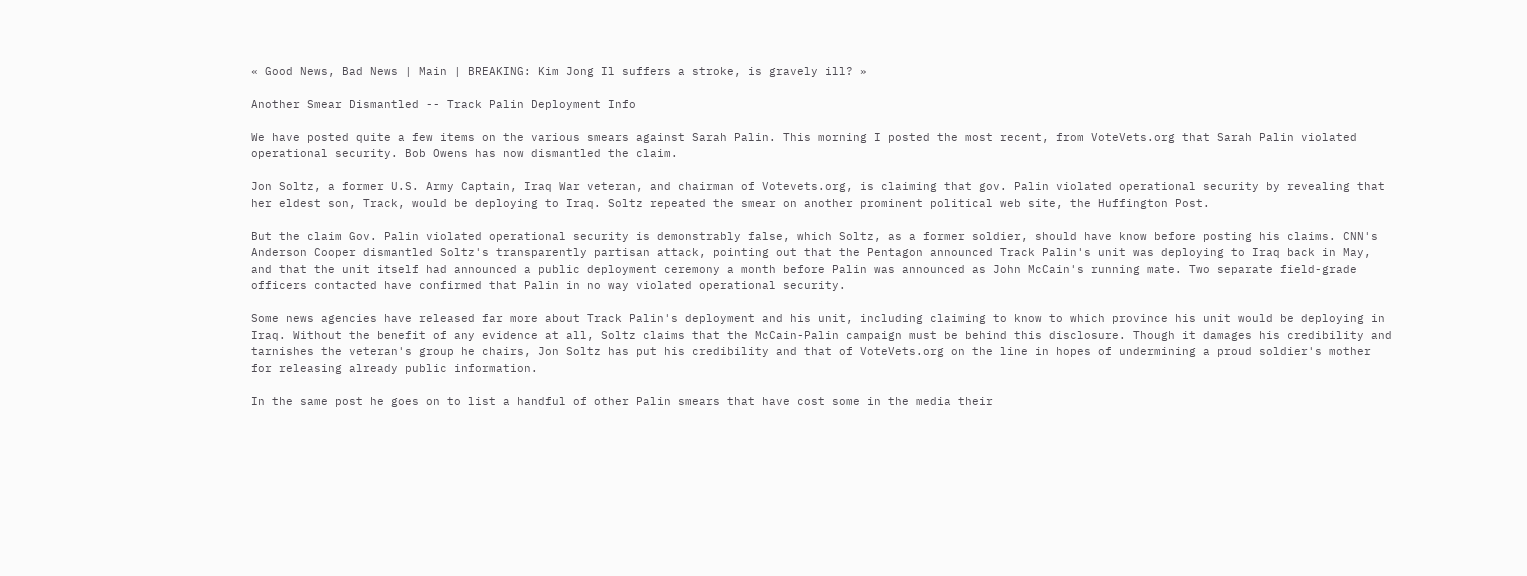« Good News, Bad News | Main | BREAKING: Kim Jong Il suffers a stroke, is gravely ill? »

Another Smear Dismantled -- Track Palin Deployment Info

We have posted quite a few items on the various smears against Sarah Palin. This morning I posted the most recent, from VoteVets.org that Sarah Palin violated operational security. Bob Owens has now dismantled the claim.

Jon Soltz, a former U.S. Army Captain, Iraq War veteran, and chairman of Votevets.org, is claiming that gov. Palin violated operational security by revealing that her eldest son, Track, would be deploying to Iraq. Soltz repeated the smear on another prominent political web site, the Huffington Post.

But the claim Gov. Palin violated operational security is demonstrably false, which Soltz, as a former soldier, should have know before posting his claims. CNN's Anderson Cooper dismantled Soltz's transparently partisan attack, pointing out that the Pentagon announced Track Palin's unit was deploying to Iraq back in May, and that the unit itself had announced a public deployment ceremony a month before Palin was announced as John McCain's running mate. Two separate field-grade officers contacted have confirmed that Palin in no way violated operational security.

Some news agencies have released far more about Track Palin's deployment and his unit, including claiming to know to which province his unit would be deploying in Iraq. Without the benefit of any evidence at all, Soltz claims that the McCain-Palin campaign must be behind this disclosure. Though it damages his credibility and tarnishes the veteran's group he chairs, Jon Soltz has put his credibility and that of VoteVets.org on the line in hopes of undermining a proud soldier's mother for releasing already public information.

In the same post he goes on to list a handful of other Palin smears that have cost some in the media their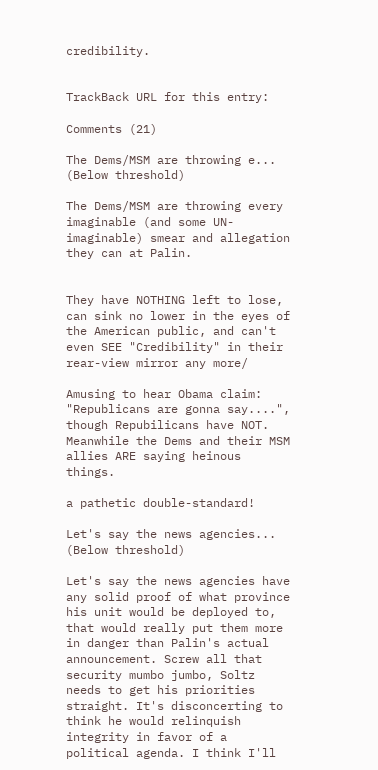credibility.


TrackBack URL for this entry:

Comments (21)

The Dems/MSM are throwing e... (Below threshold)

The Dems/MSM are throwing every imaginable (and some UN-imaginable) smear and allegation they can at Palin.


They have NOTHING left to lose, can sink no lower in the eyes of the American public, and can't even SEE "Credibility" in their rear-view mirror any more/

Amusing to hear Obama claim: "Republicans are gonna say....", though Repubilicans have NOT. Meanwhile the Dems and their MSM allies ARE saying heinous things.

a pathetic double-standard!

Let's say the news agencies... (Below threshold)

Let's say the news agencies have any solid proof of what province his unit would be deployed to, that would really put them more in danger than Palin's actual announcement. Screw all that security mumbo jumbo, Soltz needs to get his priorities straight. It's disconcerting to think he would relinquish integrity in favor of a political agenda. I think I'll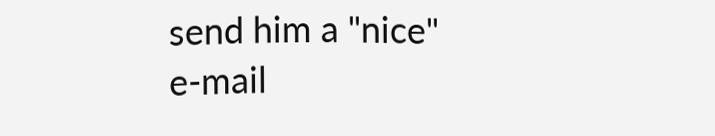send him a "nice" e-mail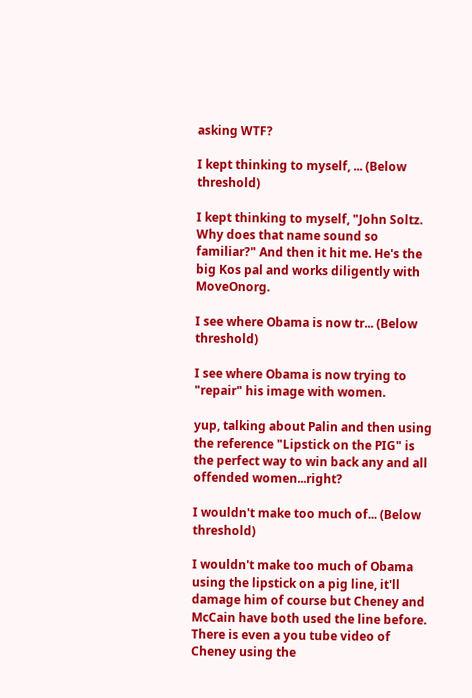asking WTF?

I kept thinking to myself, ... (Below threshold)

I kept thinking to myself, "John Soltz. Why does that name sound so familiar?" And then it hit me. He's the big Kos pal and works diligently with MoveOnorg.

I see where Obama is now tr... (Below threshold)

I see where Obama is now trying to "repair" his image with women.

yup, talking about Palin and then using the reference "Lipstick on the PIG" is the perfect way to win back any and all offended women...right?

I wouldn't make too much of... (Below threshold)

I wouldn't make too much of Obama using the lipstick on a pig line, it'll damage him of course but Cheney and McCain have both used the line before. There is even a you tube video of Cheney using the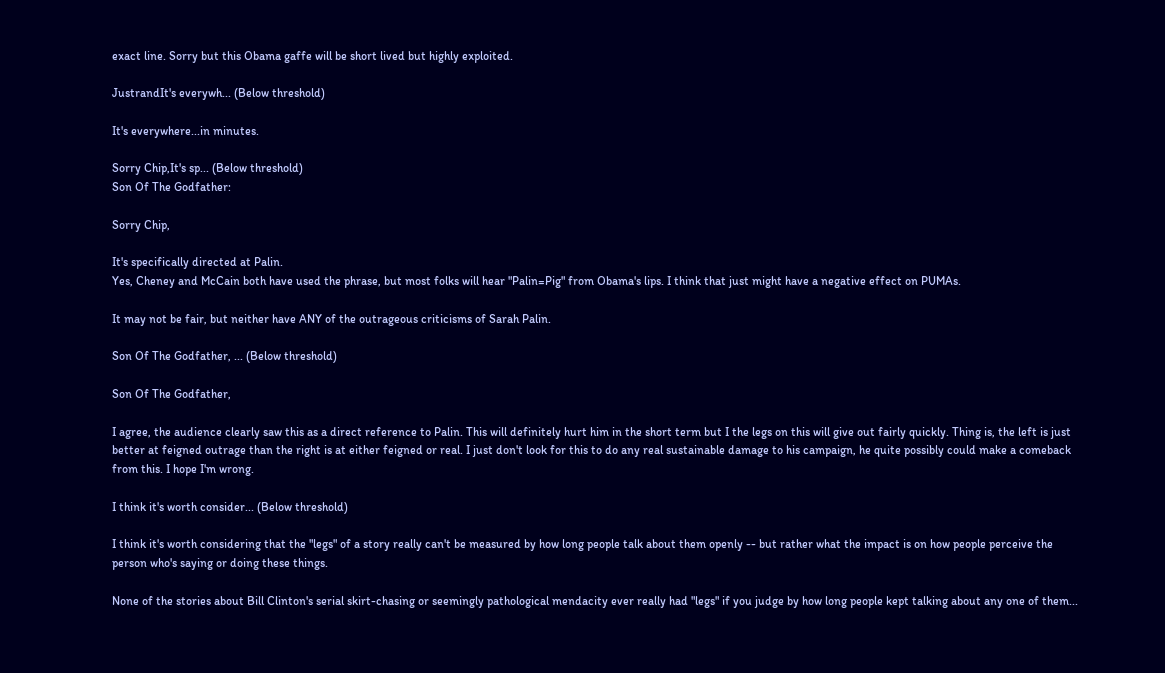exact line. Sorry but this Obama gaffe will be short lived but highly exploited.

JustrandIt's everywh... (Below threshold)

It's everywhere...in minutes.

Sorry Chip,It's sp... (Below threshold)
Son Of The Godfather:

Sorry Chip,

It's specifically directed at Palin.
Yes, Cheney and McCain both have used the phrase, but most folks will hear "Palin=Pig" from Obama's lips. I think that just might have a negative effect on PUMAs.

It may not be fair, but neither have ANY of the outrageous criticisms of Sarah Palin.

Son Of The Godfather, ... (Below threshold)

Son Of The Godfather,

I agree, the audience clearly saw this as a direct reference to Palin. This will definitely hurt him in the short term but I the legs on this will give out fairly quickly. Thing is, the left is just better at feigned outrage than the right is at either feigned or real. I just don't look for this to do any real sustainable damage to his campaign, he quite possibly could make a comeback from this. I hope I'm wrong.

I think it's worth consider... (Below threshold)

I think it's worth considering that the "legs" of a story really can't be measured by how long people talk about them openly -- but rather what the impact is on how people perceive the person who's saying or doing these things.

None of the stories about Bill Clinton's serial skirt-chasing or seemingly pathological mendacity ever really had "legs" if you judge by how long people kept talking about any one of them...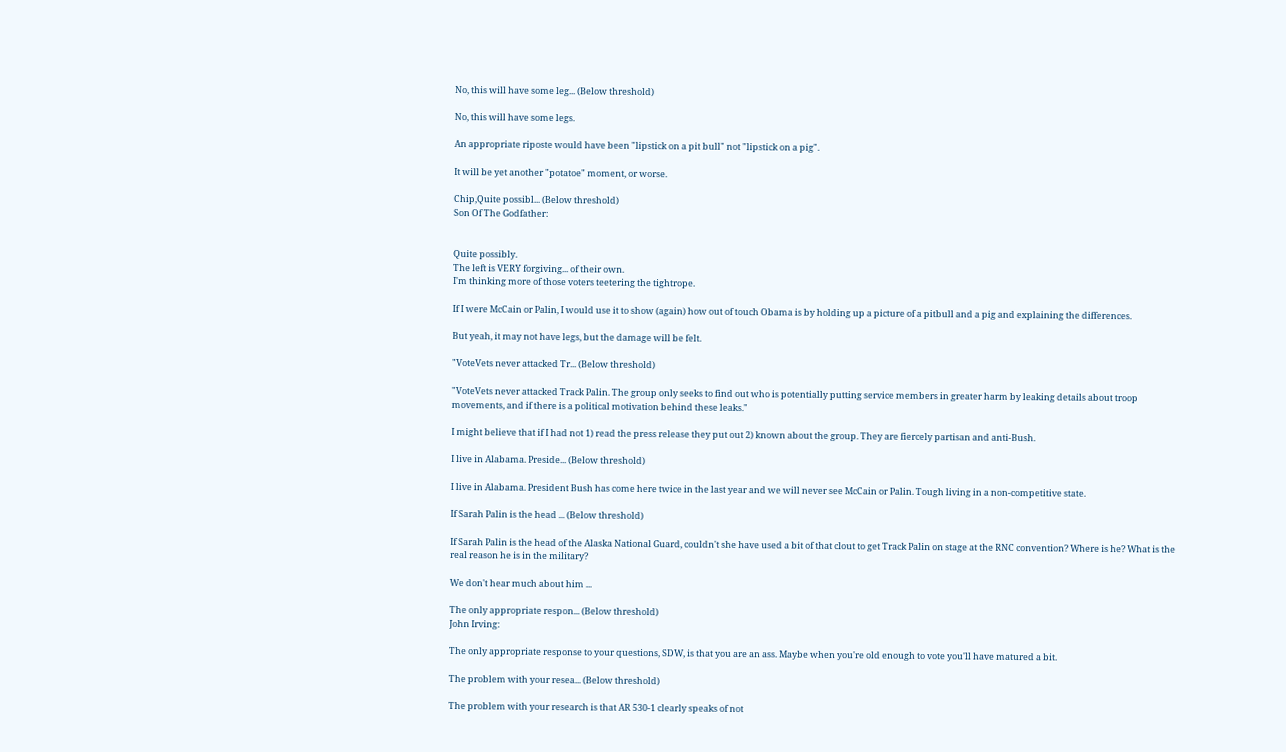No, this will have some leg... (Below threshold)

No, this will have some legs.

An appropriate riposte would have been "lipstick on a pit bull" not "lipstick on a pig".

It will be yet another "potatoe" moment, or worse.

Chip,Quite possibl... (Below threshold)
Son Of The Godfather:


Quite possibly.
The left is VERY forgiving... of their own.
I'm thinking more of those voters teetering the tightrope.

If I were McCain or Palin, I would use it to show (again) how out of touch Obama is by holding up a picture of a pitbull and a pig and explaining the differences.

But yeah, it may not have legs, but the damage will be felt.

"VoteVets never attacked Tr... (Below threshold)

"VoteVets never attacked Track Palin. The group only seeks to find out who is potentially putting service members in greater harm by leaking details about troop movements, and if there is a political motivation behind these leaks."

I might believe that if I had not 1) read the press release they put out 2) known about the group. They are fiercely partisan and anti-Bush.

I live in Alabama. Preside... (Below threshold)

I live in Alabama. President Bush has come here twice in the last year and we will never see McCain or Palin. Tough living in a non-competitive state.

If Sarah Palin is the head ... (Below threshold)

If Sarah Palin is the head of the Alaska National Guard, couldn't she have used a bit of that clout to get Track Palin on stage at the RNC convention? Where is he? What is the real reason he is in the military?

We don't hear much about him ...

The only appropriate respon... (Below threshold)
John Irving:

The only appropriate response to your questions, SDW, is that you are an ass. Maybe when you're old enough to vote you'll have matured a bit.

The problem with your resea... (Below threshold)

The problem with your research is that AR 530-1 clearly speaks of not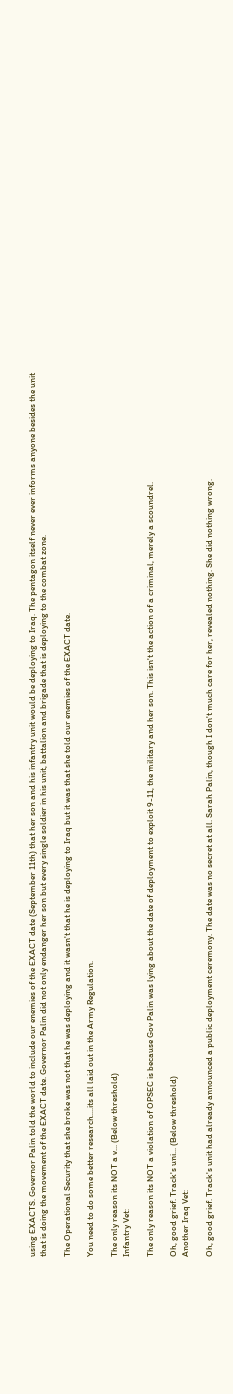using EXACTS. Governor Palin told the world to include our enemies of the EXACT date (September 11th) that her son and his infantry unit would be deploying to Iraq. The pentagon itself never ever informs anyone besides the unit that is doing the movement of the EXACT date. Governor Palin did not only endanger her son but every single soldier in his unit, battalion and brigade that is deploying to the combat zone.

The Operational Security that she broke was not that he was deploying and it wasn't that he is deploying to Iraq but it was that she told our enemies of the EXACT date.

You need to do some better research....its all laid out in the Army Regulation.

The only reason its NOT a v... (Below threshold)
Infantry Vet:

The only reason its NOT a violation of OPSEC is because Gov Palin was lying about the date of deployment to exploit 9-11, the military and her son. This isn't the action of a criminal, merely a scoundrel.

Oh, good grief. Track's uni... (Below threshold)
Another Iraq Vet:

Oh, good grief. Track's unit had already announced a public deployment ceremony. The date was no secret at all. Sarah Palin, though I don't much care for her, revealed nothing. She did nothing wrong.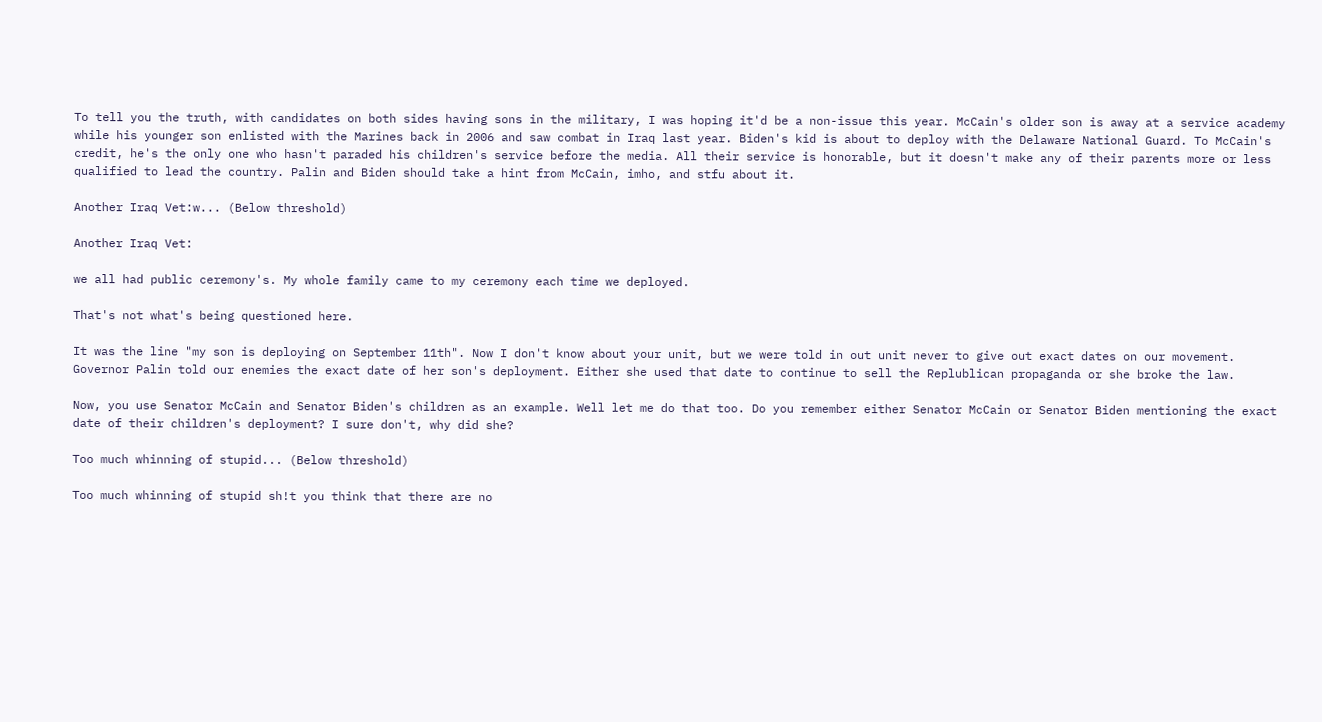To tell you the truth, with candidates on both sides having sons in the military, I was hoping it'd be a non-issue this year. McCain's older son is away at a service academy while his younger son enlisted with the Marines back in 2006 and saw combat in Iraq last year. Biden's kid is about to deploy with the Delaware National Guard. To McCain's credit, he's the only one who hasn't paraded his children's service before the media. All their service is honorable, but it doesn't make any of their parents more or less qualified to lead the country. Palin and Biden should take a hint from McCain, imho, and stfu about it.

Another Iraq Vet:w... (Below threshold)

Another Iraq Vet:

we all had public ceremony's. My whole family came to my ceremony each time we deployed.

That's not what's being questioned here.

It was the line "my son is deploying on September 11th". Now I don't know about your unit, but we were told in out unit never to give out exact dates on our movement. Governor Palin told our enemies the exact date of her son's deployment. Either she used that date to continue to sell the Replublican propaganda or she broke the law.

Now, you use Senator McCain and Senator Biden's children as an example. Well let me do that too. Do you remember either Senator McCain or Senator Biden mentioning the exact date of their children's deployment? I sure don't, why did she?

Too much whinning of stupid... (Below threshold)

Too much whinning of stupid sh!t you think that there are no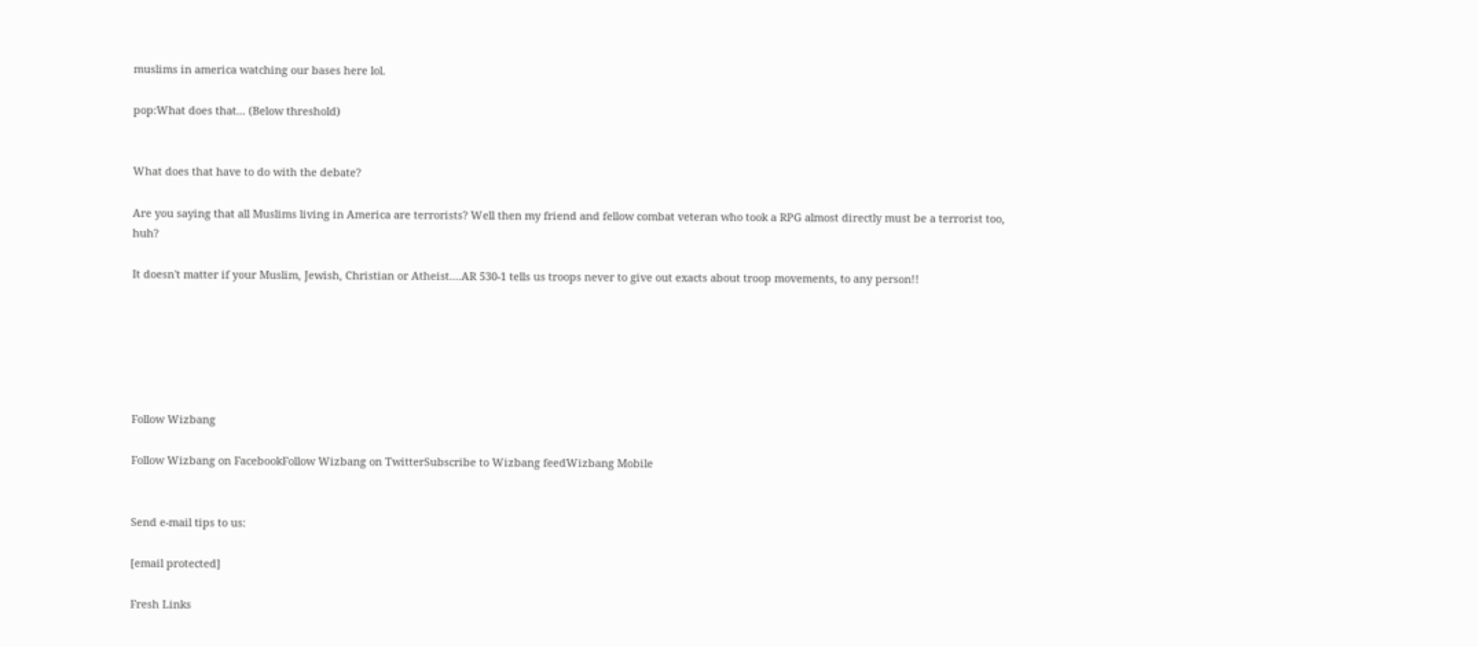muslims in america watching our bases here lol.

pop:What does that... (Below threshold)


What does that have to do with the debate?

Are you saying that all Muslims living in America are terrorists? Well then my friend and fellow combat veteran who took a RPG almost directly must be a terrorist too, huh?

It doesn't matter if your Muslim, Jewish, Christian or Atheist....AR 530-1 tells us troops never to give out exacts about troop movements, to any person!!






Follow Wizbang

Follow Wizbang on FacebookFollow Wizbang on TwitterSubscribe to Wizbang feedWizbang Mobile


Send e-mail tips to us:

[email protected]

Fresh Links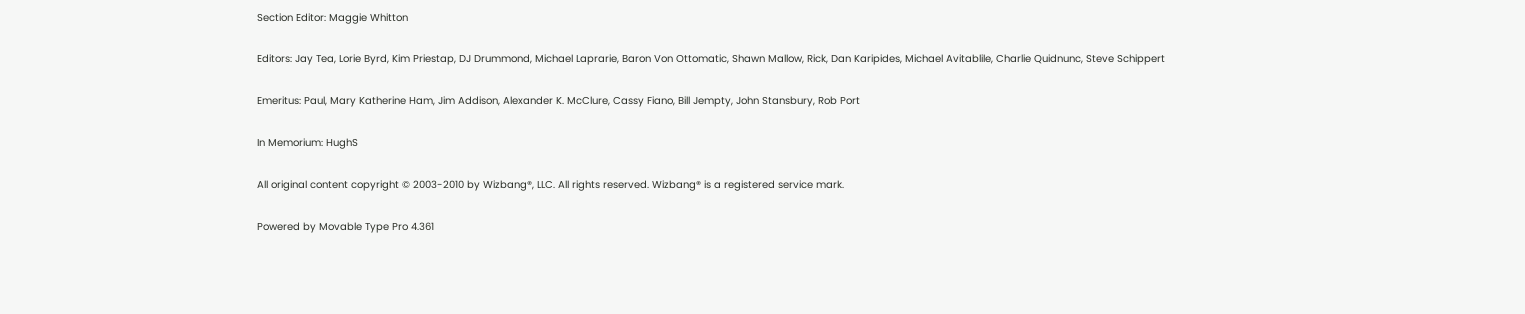Section Editor: Maggie Whitton

Editors: Jay Tea, Lorie Byrd, Kim Priestap, DJ Drummond, Michael Laprarie, Baron Von Ottomatic, Shawn Mallow, Rick, Dan Karipides, Michael Avitablile, Charlie Quidnunc, Steve Schippert

Emeritus: Paul, Mary Katherine Ham, Jim Addison, Alexander K. McClure, Cassy Fiano, Bill Jempty, John Stansbury, Rob Port

In Memorium: HughS

All original content copyright © 2003-2010 by Wizbang®, LLC. All rights reserved. Wizbang® is a registered service mark.

Powered by Movable Type Pro 4.361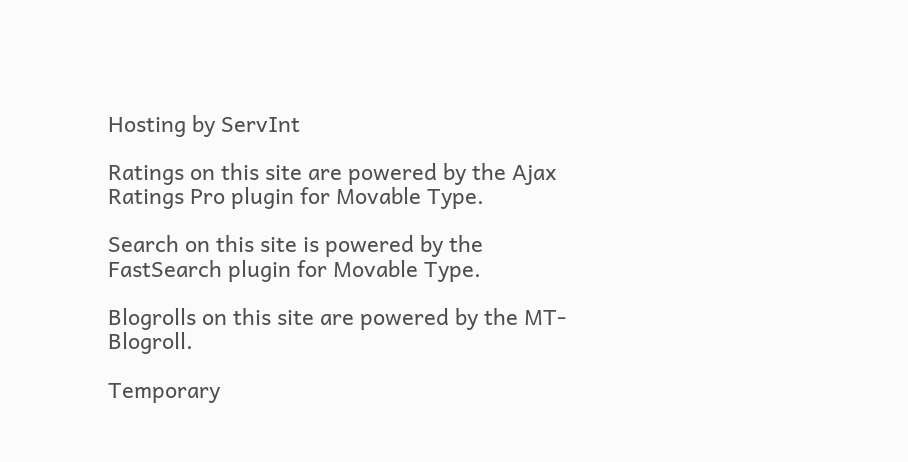Hosting by ServInt

Ratings on this site are powered by the Ajax Ratings Pro plugin for Movable Type.

Search on this site is powered by the FastSearch plugin for Movable Type.

Blogrolls on this site are powered by the MT-Blogroll.

Temporary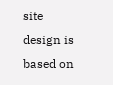site design is based on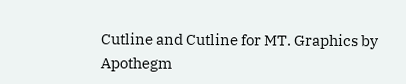Cutline and Cutline for MT. Graphics by Apothegm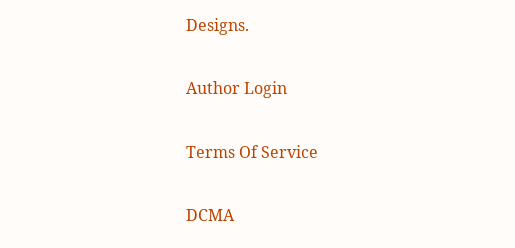Designs.

Author Login

Terms Of Service

DCMA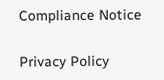Compliance Notice

Privacy Policy